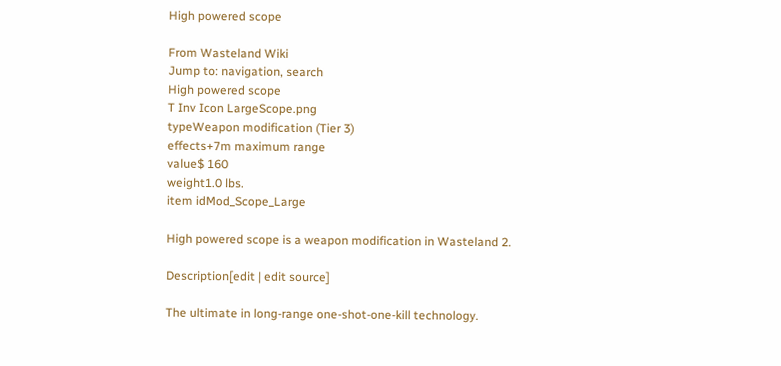High powered scope

From Wasteland Wiki
Jump to: navigation, search
High powered scope
T Inv Icon LargeScope.png
typeWeapon modification (Tier 3)
effects+7m maximum range
value$ 160
weight1.0 lbs.
item idMod_Scope_Large

High powered scope is a weapon modification in Wasteland 2.

Description[edit | edit source]

The ultimate in long-range one-shot-one-kill technology.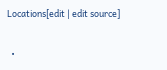Locations[edit | edit source]

  •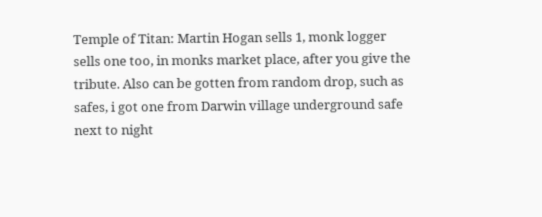Temple of Titan: Martin Hogan sells 1, monk logger sells one too, in monks market place, after you give the tribute. Also can be gotten from random drop, such as safes, i got one from Darwin village underground safe next to night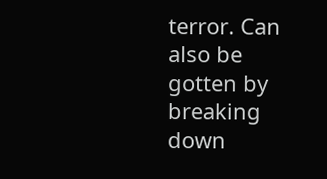terror. Can also be gotten by breaking down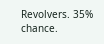Revolvers. 35% chance.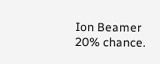Ion Beamer 20% chance.